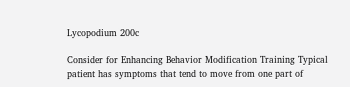Lycopodium 200c

Consider for Enhancing Behavior Modification Training Typical patient has symptoms that tend to move from one part of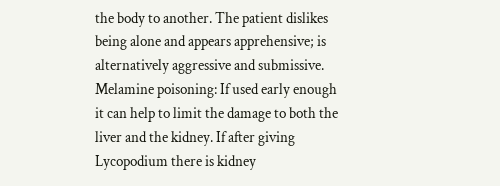the body to another. The patient dislikes being alone and appears apprehensive; is alternatively aggressive and submissive. Melamine poisoning: If used early enough it can help to limit the damage to both the liver and the kidney. If after giving Lycopodium there is kidney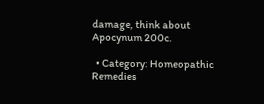damage, think about Apocynum 200c.

  • Category: Homeopathic Remedies